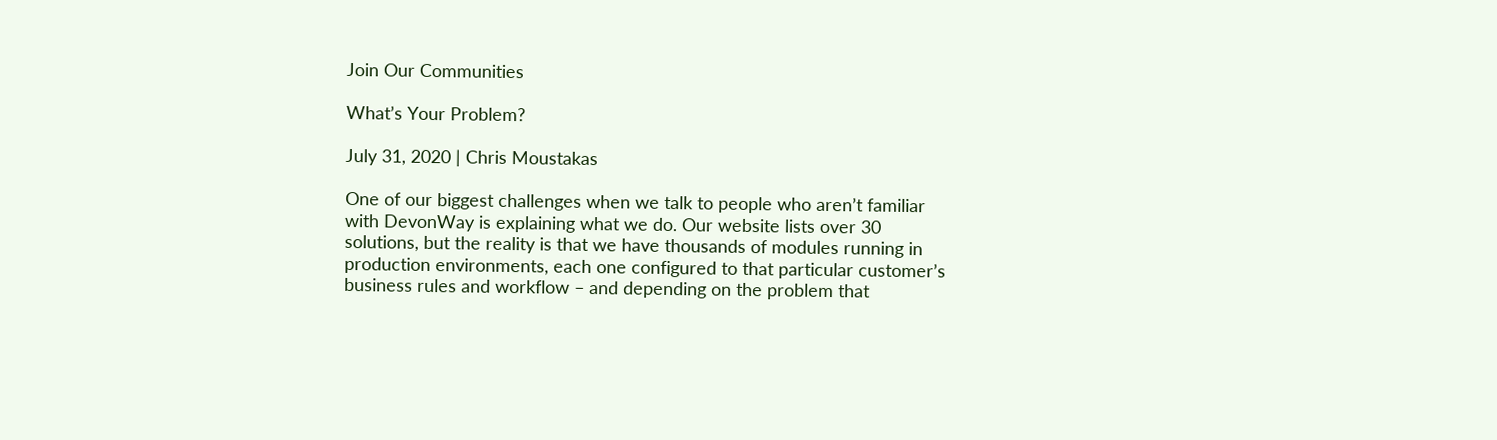Join Our Communities

What’s Your Problem?

July 31, 2020 | Chris Moustakas

One of our biggest challenges when we talk to people who aren’t familiar with DevonWay is explaining what we do. Our website lists over 30 solutions, but the reality is that we have thousands of modules running in production environments, each one configured to that particular customer’s business rules and workflow – and depending on the problem that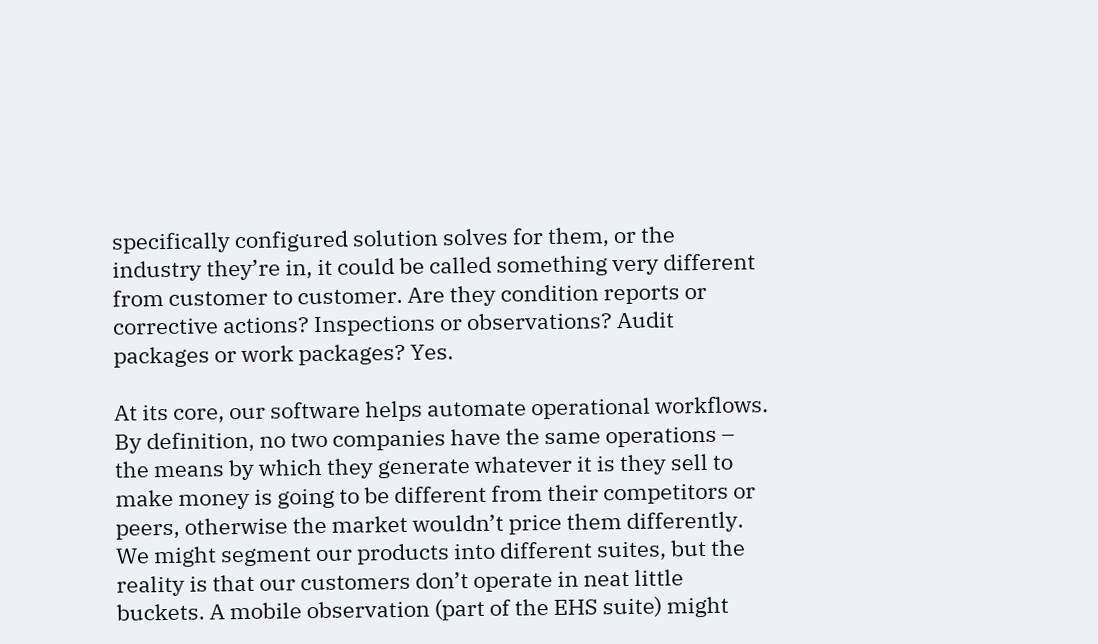specifically configured solution solves for them, or the industry they’re in, it could be called something very different from customer to customer. Are they condition reports or corrective actions? Inspections or observations? Audit packages or work packages? Yes.

At its core, our software helps automate operational workflows. By definition, no two companies have the same operations – the means by which they generate whatever it is they sell to make money is going to be different from their competitors or peers, otherwise the market wouldn’t price them differently. We might segment our products into different suites, but the reality is that our customers don’t operate in neat little buckets. A mobile observation (part of the EHS suite) might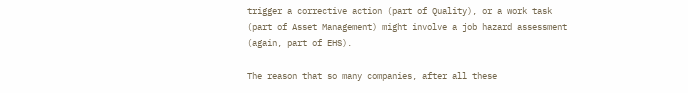trigger a corrective action (part of Quality), or a work task (part of Asset Management) might involve a job hazard assessment (again, part of EHS).

The reason that so many companies, after all these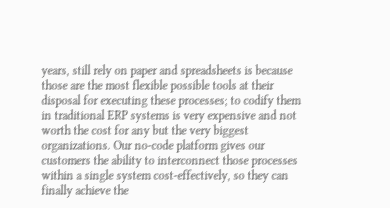years, still rely on paper and spreadsheets is because those are the most flexible possible tools at their disposal for executing these processes; to codify them in traditional ERP systems is very expensive and not worth the cost for any but the very biggest organizations. Our no-code platform gives our customers the ability to interconnect those processes within a single system cost-effectively, so they can finally achieve the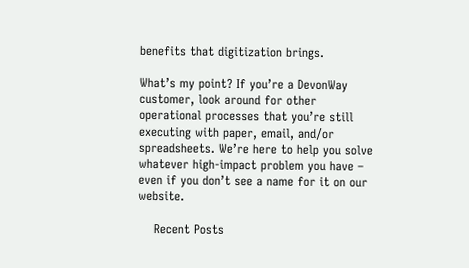benefits that digitization brings.

What’s my point? If you’re a DevonWay customer, look around for other operational processes that you’re still executing with paper, email, and/or spreadsheets. We’re here to help you solve whatever high-impact problem you have – even if you don’t see a name for it on our website.

    Recent Posts